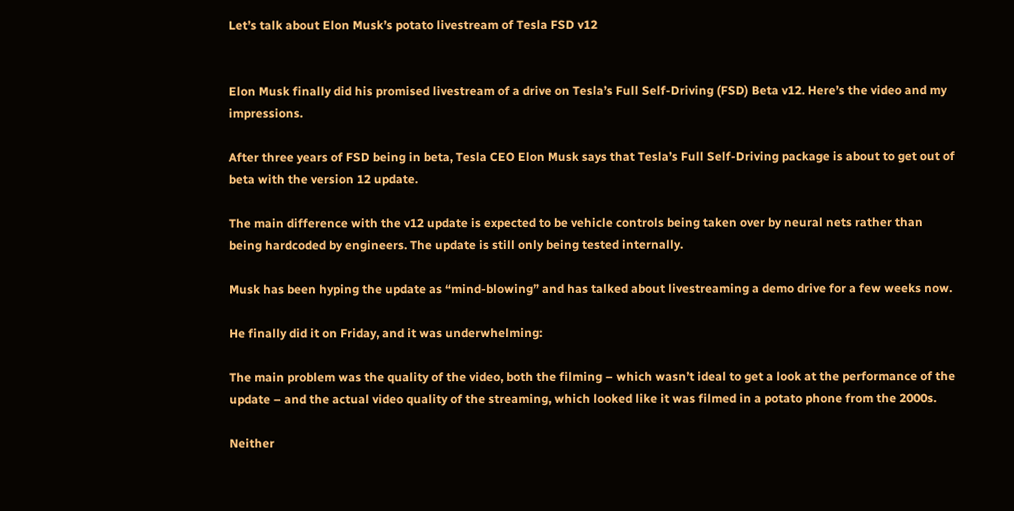Let’s talk about Elon Musk’s potato livestream of Tesla FSD v12


Elon Musk finally did his promised livestream of a drive on Tesla’s Full Self-Driving (FSD) Beta v12. Here’s the video and my impressions.

After three years of FSD being in beta, Tesla CEO Elon Musk says that Tesla’s Full Self-Driving package is about to get out of beta with the version 12 update.

The main difference with the v12 update is expected to be vehicle controls being taken over by neural nets rather than being hardcoded by engineers. The update is still only being tested internally.

Musk has been hyping the update as “mind-blowing” and has talked about livestreaming a demo drive for a few weeks now.

He finally did it on Friday, and it was underwhelming:

The main problem was the quality of the video, both the filming – which wasn’t ideal to get a look at the performance of the update – and the actual video quality of the streaming, which looked like it was filmed in a potato phone from the 2000s.

Neither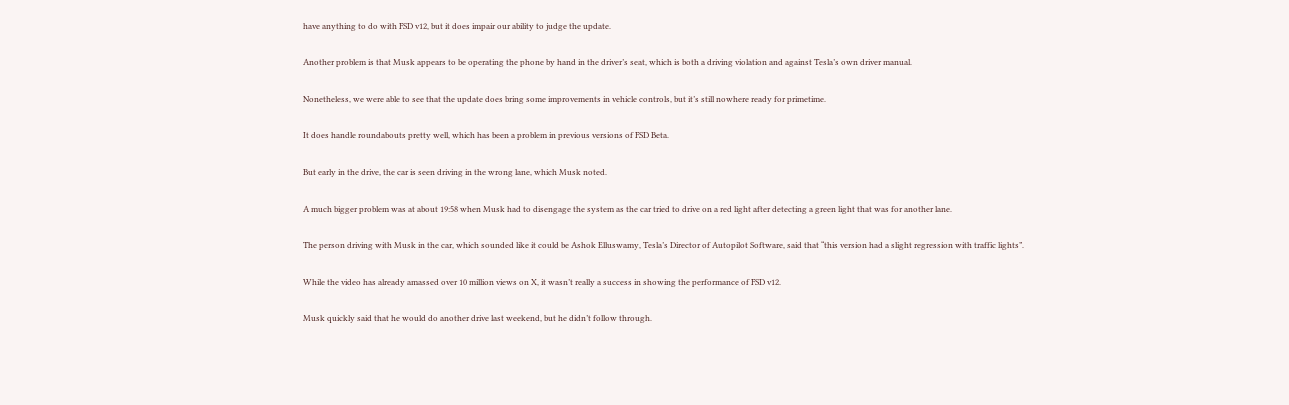have anything to do with FSD v12, but it does impair our ability to judge the update.

Another problem is that Musk appears to be operating the phone by hand in the driver’s seat, which is both a driving violation and against Tesla’s own driver manual.

Nonetheless, we were able to see that the update does bring some improvements in vehicle controls, but it’s still nowhere ready for primetime.

It does handle roundabouts pretty well, which has been a problem in previous versions of FSD Beta.

But early in the drive, the car is seen driving in the wrong lane, which Musk noted.

A much bigger problem was at about 19:58 when Musk had to disengage the system as the car tried to drive on a red light after detecting a green light that was for another lane.

The person driving with Musk in the car, which sounded like it could be Ashok Elluswamy, Tesla’s Director of Autopilot Software, said that “this version had a slight regression with traffic lights”.

While the video has already amassed over 10 million views on X, it wasn’t really a success in showing the performance of FSD v12.

Musk quickly said that he would do another drive last weekend, but he didn’t follow through.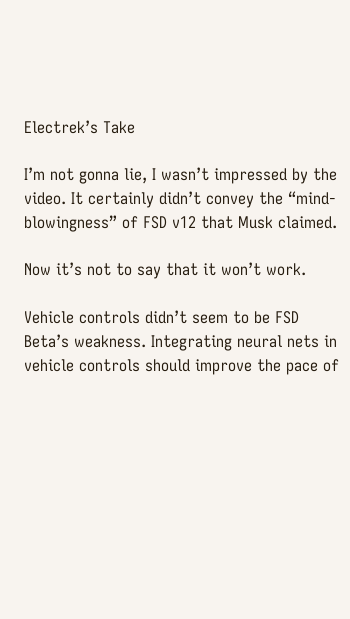Electrek’s Take

I’m not gonna lie, I wasn’t impressed by the video. It certainly didn’t convey the “mind-blowingness” of FSD v12 that Musk claimed.

Now it’s not to say that it won’t work.

Vehicle controls didn’t seem to be FSD Beta’s weakness. Integrating neural nets in vehicle controls should improve the pace of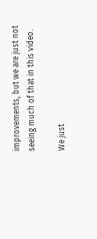improvements, but we are just not seeing much of that in this video.

We just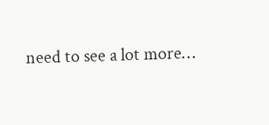need to see a lot more…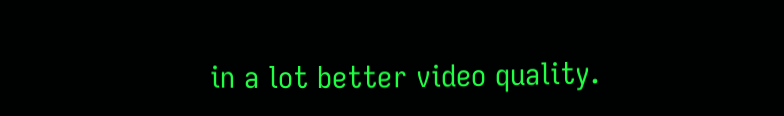in a lot better video quality.